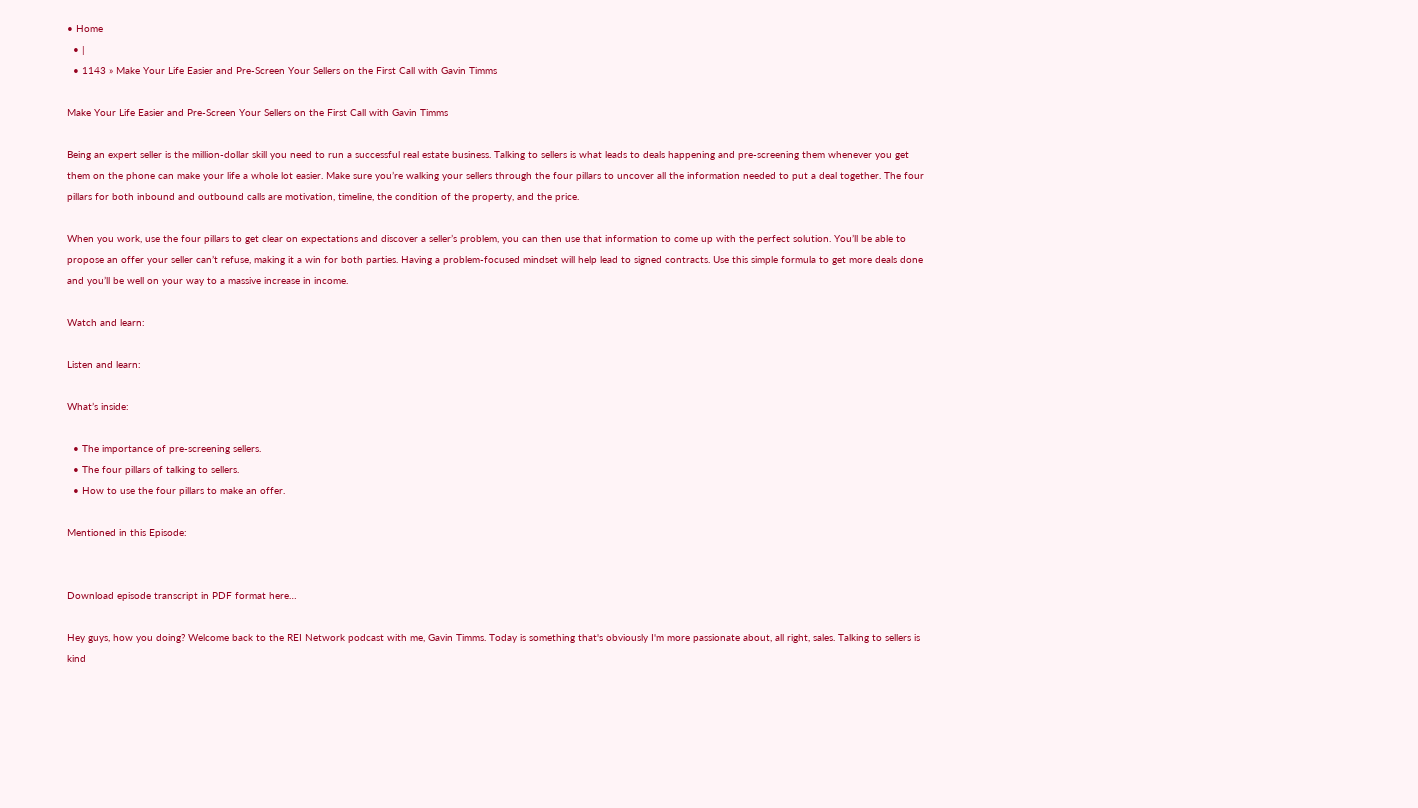• Home
  • |
  • 1143 » Make Your Life Easier and Pre-Screen Your Sellers on the First Call with Gavin Timms

Make Your Life Easier and Pre-Screen Your Sellers on the First Call with Gavin Timms

Being an expert seller is the million-dollar skill you need to run a successful real estate business. Talking to sellers is what leads to deals happening and pre-screening them whenever you get them on the phone can make your life a whole lot easier. Make sure you’re walking your sellers through the four pillars to uncover all the information needed to put a deal together. The four pillars for both inbound and outbound calls are motivation, timeline, the condition of the property, and the price.

When you work, use the four pillars to get clear on expectations and discover a seller’s problem, you can then use that information to come up with the perfect solution. You’ll be able to propose an offer your seller can’t refuse, making it a win for both parties. Having a problem-focused mindset will help lead to signed contracts. Use this simple formula to get more deals done and you’ll be well on your way to a massive increase in income.

Watch and learn:

Listen and learn:

What’s inside:

  • The importance of pre-screening sellers.
  • The four pillars of talking to sellers.
  • How to use the four pillars to make an offer.

Mentioned in this Episode:


Download episode transcript in PDF format here…

Hey guys, how you doing? Welcome back to the REI Network podcast with me, Gavin Timms. Today is something that's obviously I'm more passionate about, all right, sales. Talking to sellers is kind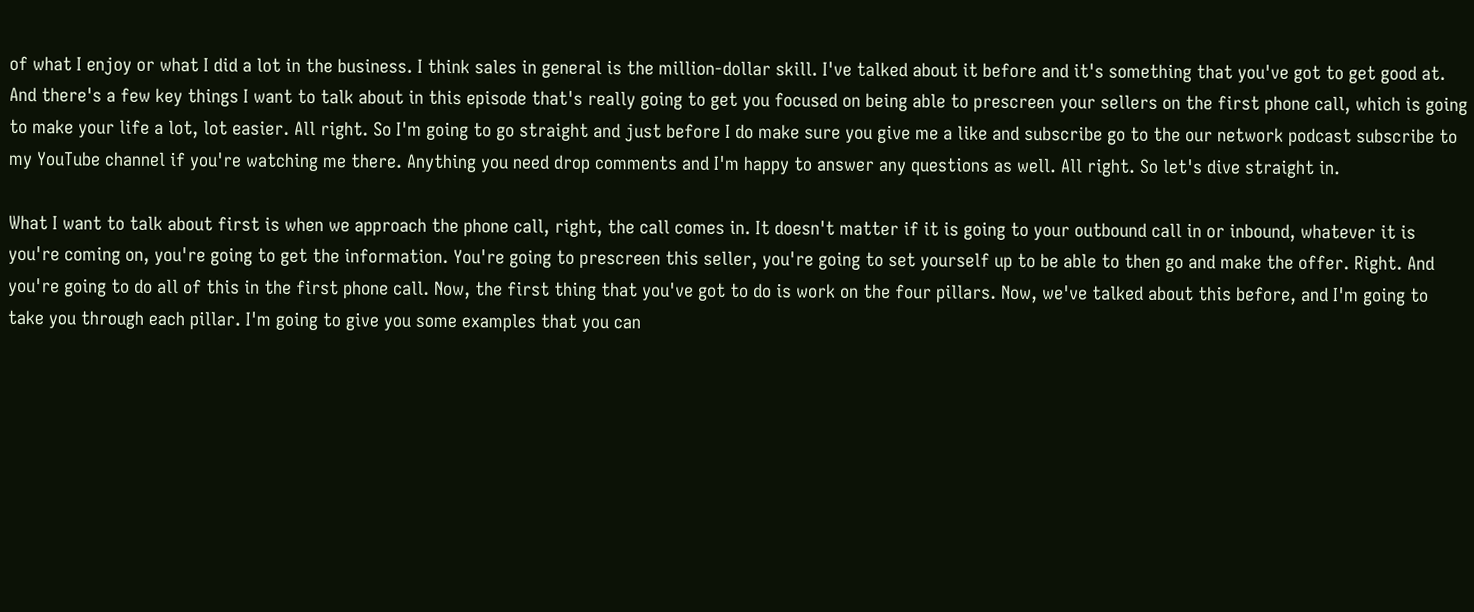of what I enjoy or what I did a lot in the business. I think sales in general is the million-dollar skill. I've talked about it before and it's something that you've got to get good at. And there's a few key things I want to talk about in this episode that's really going to get you focused on being able to prescreen your sellers on the first phone call, which is going to make your life a lot, lot easier. All right. So I'm going to go straight and just before I do make sure you give me a like and subscribe go to the our network podcast subscribe to my YouTube channel if you're watching me there. Anything you need drop comments and I'm happy to answer any questions as well. All right. So let's dive straight in.

What I want to talk about first is when we approach the phone call, right, the call comes in. It doesn't matter if it is going to your outbound call in or inbound, whatever it is you're coming on, you're going to get the information. You're going to prescreen this seller, you're going to set yourself up to be able to then go and make the offer. Right. And you're going to do all of this in the first phone call. Now, the first thing that you've got to do is work on the four pillars. Now, we've talked about this before, and I'm going to take you through each pillar. I'm going to give you some examples that you can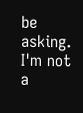be asking. I'm not a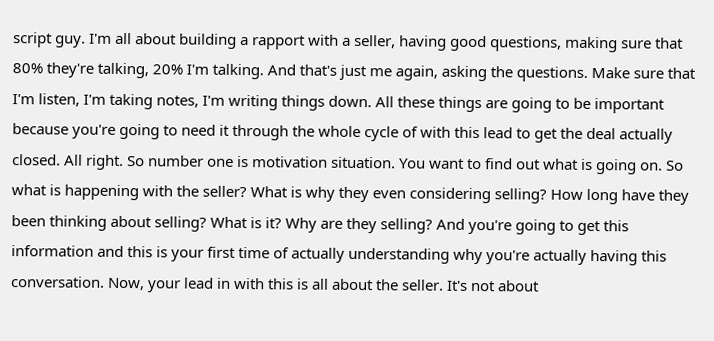script guy. I'm all about building a rapport with a seller, having good questions, making sure that 80% they're talking, 20% I'm talking. And that's just me again, asking the questions. Make sure that I'm listen, I'm taking notes, I'm writing things down. All these things are going to be important because you're going to need it through the whole cycle of with this lead to get the deal actually closed. All right. So number one is motivation situation. You want to find out what is going on. So what is happening with the seller? What is why they even considering selling? How long have they been thinking about selling? What is it? Why are they selling? And you're going to get this information and this is your first time of actually understanding why you're actually having this conversation. Now, your lead in with this is all about the seller. It's not about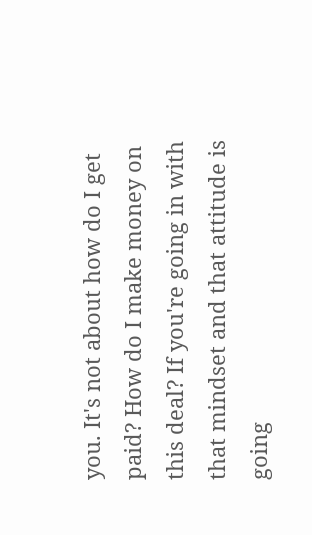you. It's not about how do I get paid? How do I make money on this deal? If you're going in with that mindset and that attitude is going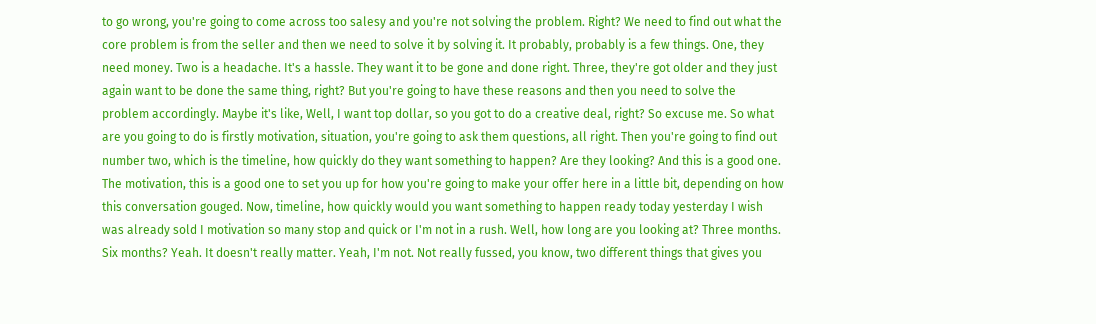to go wrong, you're going to come across too salesy and you're not solving the problem. Right? We need to find out what the core problem is from the seller and then we need to solve it by solving it. It probably, probably is a few things. One, they need money. Two is a headache. It's a hassle. They want it to be gone and done right. Three, they're got older and they just again want to be done the same thing, right? But you're going to have these reasons and then you need to solve the problem accordingly. Maybe it's like, Well, I want top dollar, so you got to do a creative deal, right? So excuse me. So what are you going to do is firstly motivation, situation, you're going to ask them questions, all right. Then you're going to find out number two, which is the timeline, how quickly do they want something to happen? Are they looking? And this is a good one. The motivation, this is a good one to set you up for how you're going to make your offer here in a little bit, depending on how this conversation gouged. Now, timeline, how quickly would you want something to happen ready today yesterday I wish was already sold I motivation so many stop and quick or I'm not in a rush. Well, how long are you looking at? Three months. Six months? Yeah. It doesn't really matter. Yeah, I'm not. Not really fussed, you know, two different things that gives you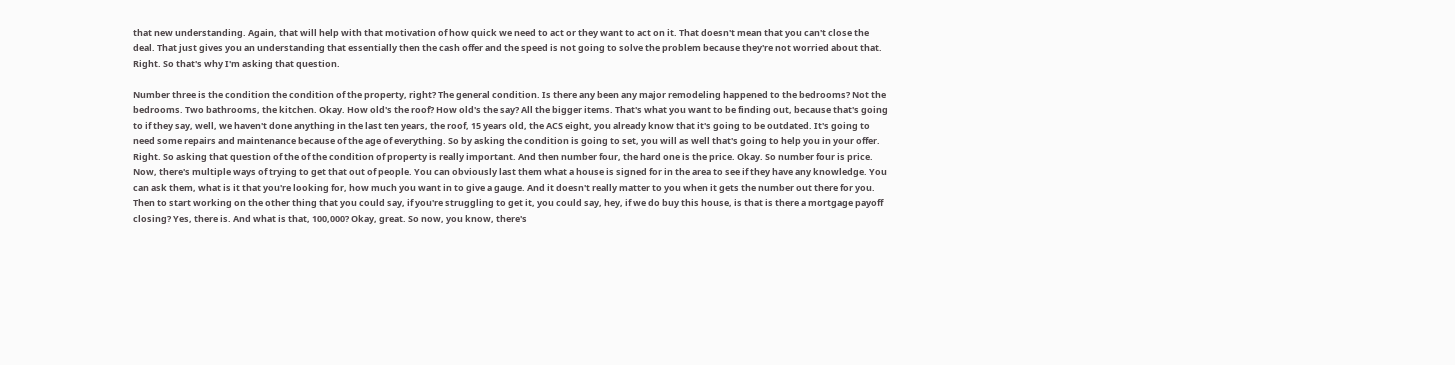that new understanding. Again, that will help with that motivation of how quick we need to act or they want to act on it. That doesn't mean that you can't close the deal. That just gives you an understanding that essentially then the cash offer and the speed is not going to solve the problem because they're not worried about that. Right. So that's why I'm asking that question.

Number three is the condition the condition of the property, right? The general condition. Is there any been any major remodeling happened to the bedrooms? Not the bedrooms. Two bathrooms, the kitchen. Okay. How old's the roof? How old's the say? All the bigger items. That's what you want to be finding out, because that's going to if they say, well, we haven't done anything in the last ten years, the roof, 15 years old, the ACS eight, you already know that it's going to be outdated. It's going to need some repairs and maintenance because of the age of everything. So by asking the condition is going to set, you will as well that's going to help you in your offer. Right. So asking that question of the of the condition of property is really important. And then number four, the hard one is the price. Okay. So number four is price. Now, there's multiple ways of trying to get that out of people. You can obviously last them what a house is signed for in the area to see if they have any knowledge. You can ask them, what is it that you're looking for, how much you want in to give a gauge. And it doesn't really matter to you when it gets the number out there for you. Then to start working on the other thing that you could say, if you're struggling to get it, you could say, hey, if we do buy this house, is that is there a mortgage payoff closing? Yes, there is. And what is that, 100,000? Okay, great. So now, you know, there's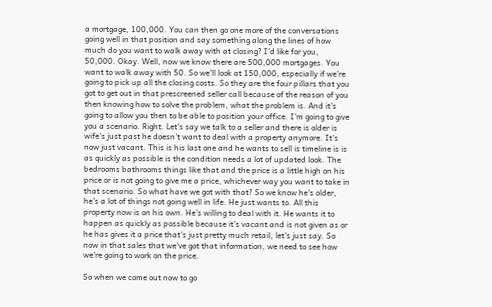a mortgage, 100,000. You can then go one more of the conversations going well in that position and say something along the lines of how much do you want to walk away with at closing? I'd like for you, 50,000. Okay. Well, now we know there are 500,000 mortgages. You want to walk away with 50. So we'll look at 150,000, especially if we're going to pick up all the closing costs. So they are the four pillars that you got to get out in that prescreened seller call because of the reason of you then knowing how to solve the problem, what the problem is. And it's going to allow you then to be able to position your office. I'm going to give you a scenario. Right. Let's say we talk to a seller and there is older is wife's just past he doesn't want to deal with a property anymore. It's now just vacant. This is his last one and he wants to sell is timeline is is as quickly as possible is the condition needs a lot of updated look. The bedrooms bathrooms things like that and the price is a little high on his price or is not going to give me a price, whichever way you want to take in that scenario. So what have we got with that? So we know he's older, he's a lot of things not going well in life. He just wants to. All this property now is on his own. He's willing to deal with it. He wants it to happen as quickly as possible because it's vacant and is not given as or he has gives it a price that's just pretty much retail, let's just say. So now in that sales that we've got that information, we need to see how we're going to work on the price.

So when we come out now to go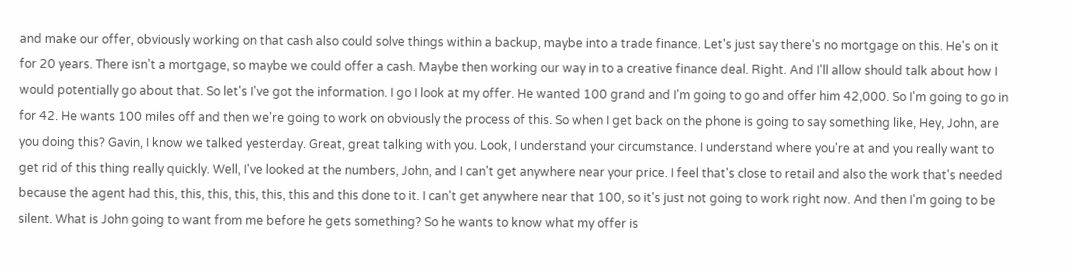and make our offer, obviously working on that cash also could solve things within a backup, maybe into a trade finance. Let's just say there's no mortgage on this. He's on it for 20 years. There isn't a mortgage, so maybe we could offer a cash. Maybe then working our way in to a creative finance deal. Right. And I'll allow should talk about how I would potentially go about that. So let's I've got the information. I go I look at my offer. He wanted 100 grand and I'm going to go and offer him 42,000. So I'm going to go in for 42. He wants 100 miles off and then we're going to work on obviously the process of this. So when I get back on the phone is going to say something like, Hey, John, are you doing this? Gavin, I know we talked yesterday. Great, great talking with you. Look, I understand your circumstance. I understand where you're at and you really want to get rid of this thing really quickly. Well, I've looked at the numbers, John, and I can't get anywhere near your price. I feel that's close to retail and also the work that's needed because the agent had this, this, this, this, this, this and this done to it. I can't get anywhere near that 100, so it's just not going to work right now. And then I'm going to be silent. What is John going to want from me before he gets something? So he wants to know what my offer is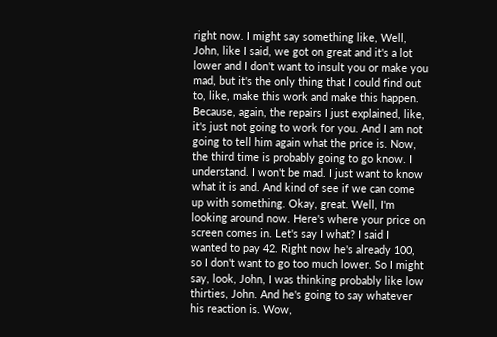right now. I might say something like, Well, John, like I said, we got on great and it's a lot lower and I don't want to insult you or make you mad, but it's the only thing that I could find out to, like, make this work and make this happen. Because, again, the repairs I just explained, like, it's just not going to work for you. And I am not going to tell him again what the price is. Now, the third time is probably going to go know. I understand. I won't be mad. I just want to know what it is and. And kind of see if we can come up with something. Okay, great. Well, I'm looking around now. Here's where your price on screen comes in. Let's say I what? I said I wanted to pay 42. Right now he's already 100, so I don't want to go too much lower. So I might say, look, John, I was thinking probably like low thirties, John. And he's going to say whatever his reaction is. Wow,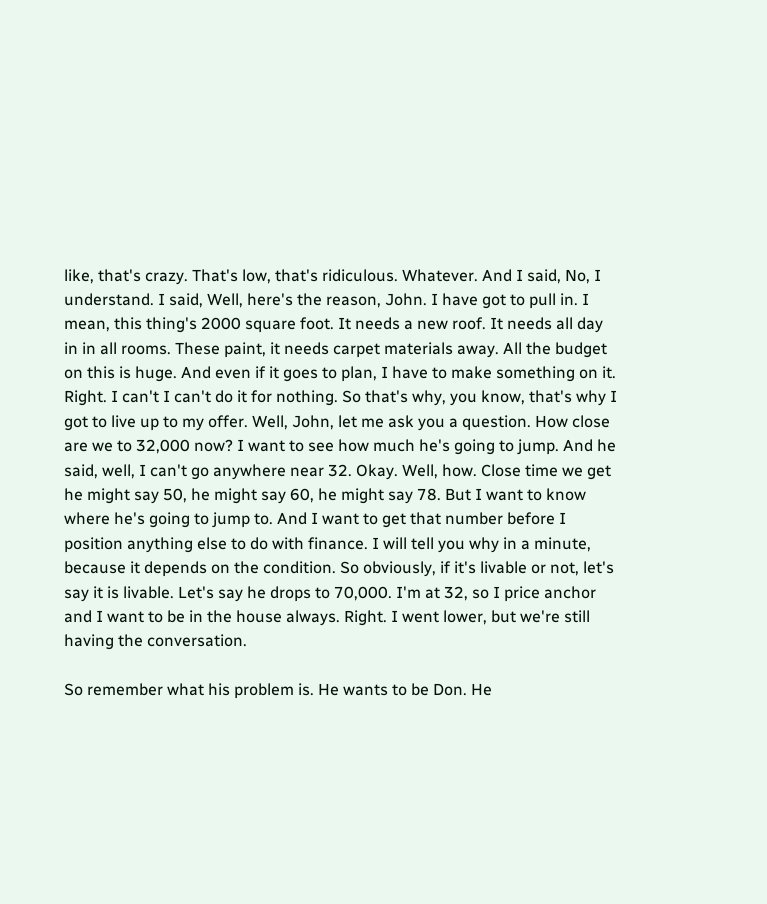like, that's crazy. That's low, that's ridiculous. Whatever. And I said, No, I understand. I said, Well, here's the reason, John. I have got to pull in. I mean, this thing's 2000 square foot. It needs a new roof. It needs all day in in all rooms. These paint, it needs carpet materials away. All the budget on this is huge. And even if it goes to plan, I have to make something on it. Right. I can't I can't do it for nothing. So that's why, you know, that's why I got to live up to my offer. Well, John, let me ask you a question. How close are we to 32,000 now? I want to see how much he's going to jump. And he said, well, I can't go anywhere near 32. Okay. Well, how. Close time we get he might say 50, he might say 60, he might say 78. But I want to know where he's going to jump to. And I want to get that number before I position anything else to do with finance. I will tell you why in a minute, because it depends on the condition. So obviously, if it's livable or not, let's say it is livable. Let's say he drops to 70,000. I'm at 32, so I price anchor and I want to be in the house always. Right. I went lower, but we're still having the conversation.

So remember what his problem is. He wants to be Don. He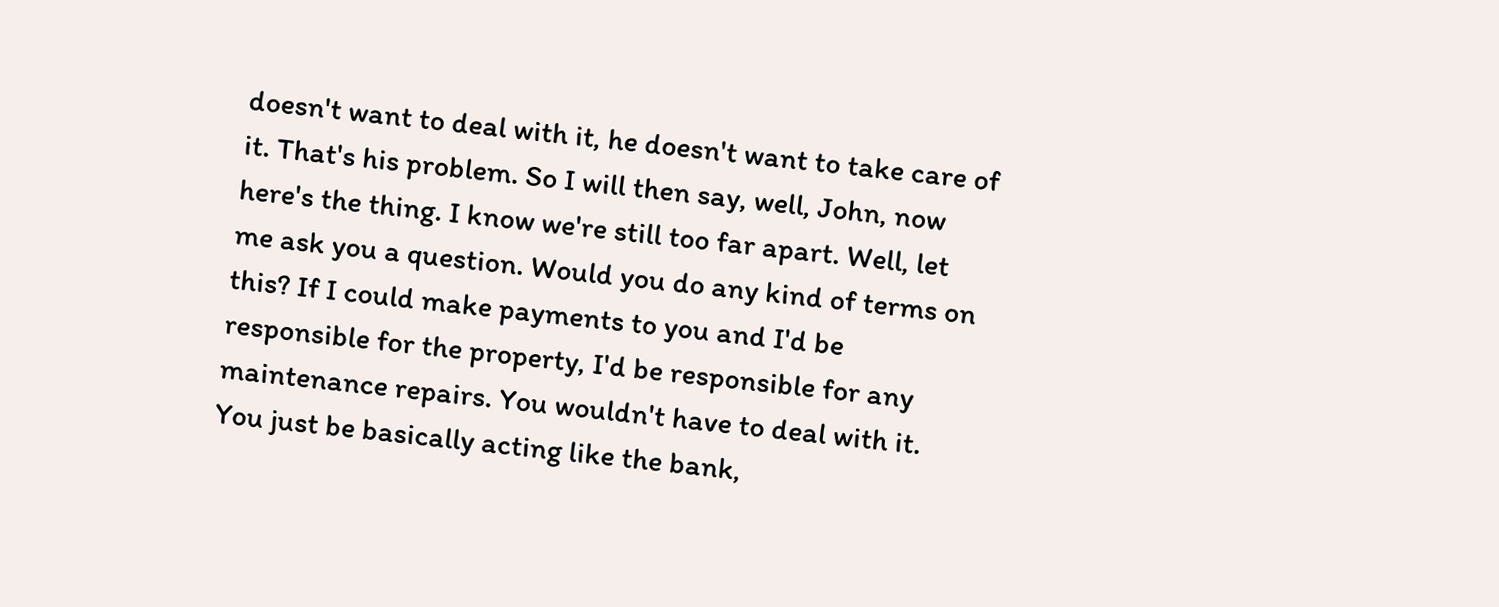doesn't want to deal with it, he doesn't want to take care of it. That's his problem. So I will then say, well, John, now here's the thing. I know we're still too far apart. Well, let me ask you a question. Would you do any kind of terms on this? If I could make payments to you and I'd be responsible for the property, I'd be responsible for any maintenance repairs. You wouldn't have to deal with it. You just be basically acting like the bank,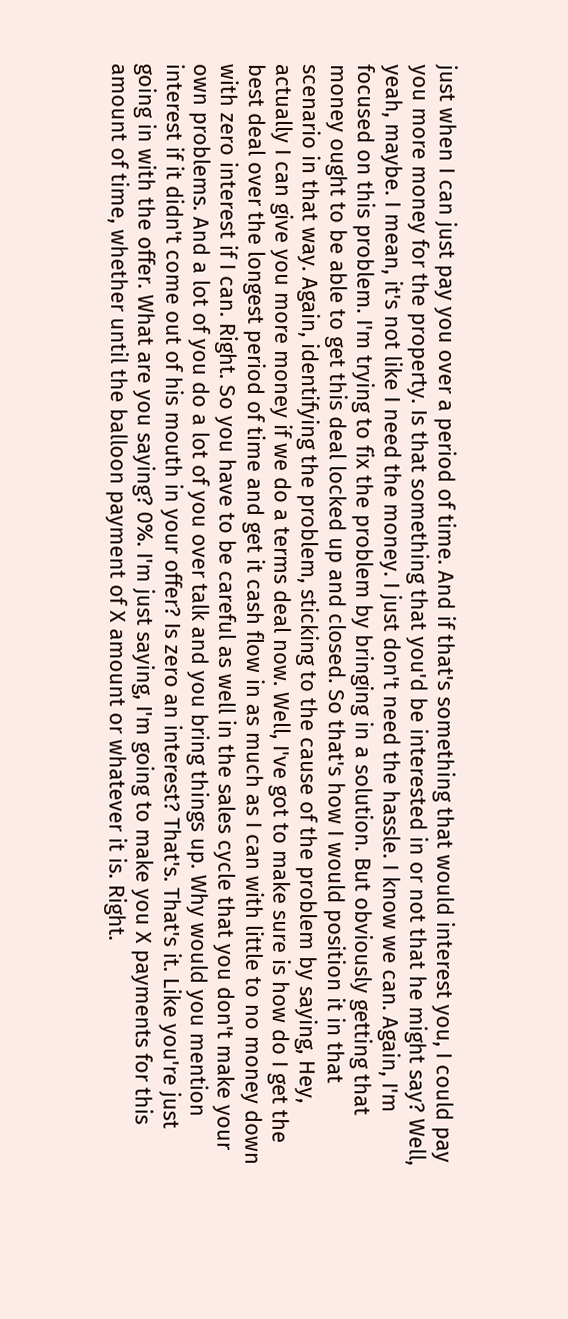just when I can just pay you over a period of time. And if that's something that would interest you, I could pay you more money for the property. Is that something that you'd be interested in or not that he might say? Well, yeah, maybe. I mean, it's not like I need the money. I just don't need the hassle. I know we can. Again, I'm focused on this problem. I'm trying to fix the problem by bringing in a solution. But obviously getting that money ought to be able to get this deal locked up and closed. So that's how I would position it in that scenario in that way. Again, identifying the problem, sticking to the cause of the problem by saying, Hey, actually I can give you more money if we do a terms deal now. Well, I've got to make sure is how do I get the best deal over the longest period of time and get it cash flow in as much as I can with little to no money down with zero interest if I can. Right. So you have to be careful as well in the sales cycle that you don't make your own problems. And a lot of you do a lot of you over talk and you bring things up. Why would you mention interest if it didn't come out of his mouth in your offer? Is zero an interest? That's. That's it. Like you're just going in with the offer. What are you saying? 0%. I'm just saying, I'm going to make you X payments for this amount of time, whether until the balloon payment of X amount or whatever it is. Right.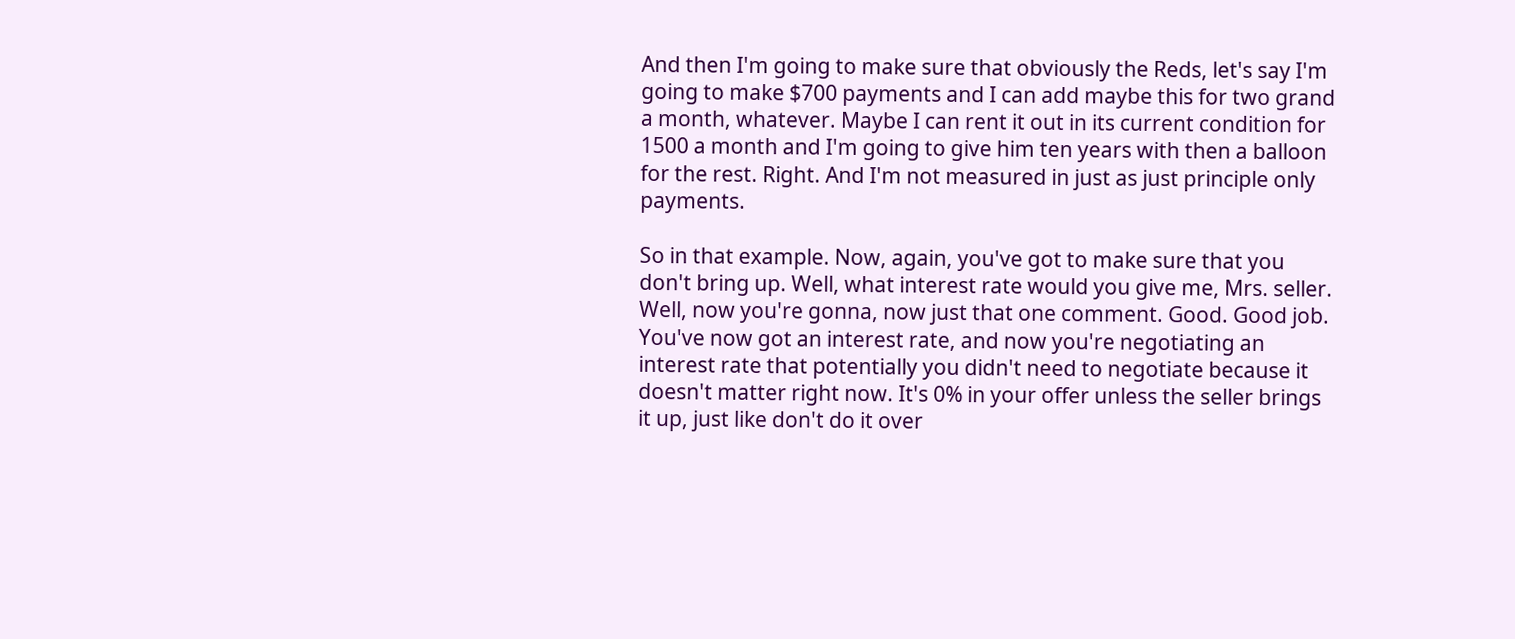And then I'm going to make sure that obviously the Reds, let's say I'm going to make $700 payments and I can add maybe this for two grand a month, whatever. Maybe I can rent it out in its current condition for 1500 a month and I'm going to give him ten years with then a balloon for the rest. Right. And I'm not measured in just as just principle only payments.

So in that example. Now, again, you've got to make sure that you don't bring up. Well, what interest rate would you give me, Mrs. seller. Well, now you're gonna, now just that one comment. Good. Good job. You've now got an interest rate, and now you're negotiating an interest rate that potentially you didn't need to negotiate because it doesn't matter right now. It's 0% in your offer unless the seller brings it up, just like don't do it over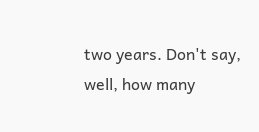two years. Don't say, well, how many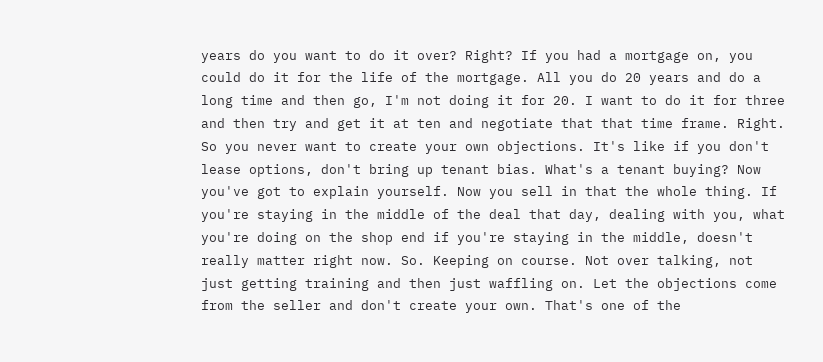years do you want to do it over? Right? If you had a mortgage on, you could do it for the life of the mortgage. All you do 20 years and do a long time and then go, I'm not doing it for 20. I want to do it for three and then try and get it at ten and negotiate that that time frame. Right. So you never want to create your own objections. It's like if you don't lease options, don't bring up tenant bias. What's a tenant buying? Now you've got to explain yourself. Now you sell in that the whole thing. If you're staying in the middle of the deal that day, dealing with you, what you're doing on the shop end if you're staying in the middle, doesn't really matter right now. So. Keeping on course. Not over talking, not just getting training and then just waffling on. Let the objections come from the seller and don't create your own. That's one of the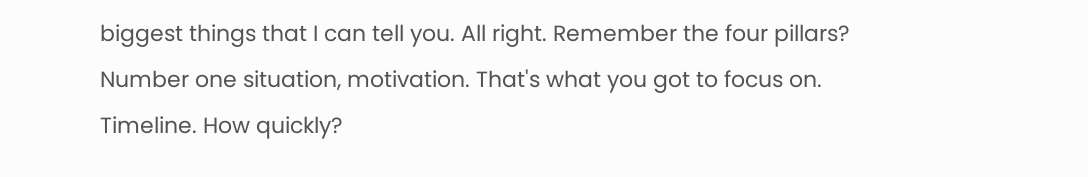biggest things that I can tell you. All right. Remember the four pillars? Number one situation, motivation. That's what you got to focus on. Timeline. How quickly?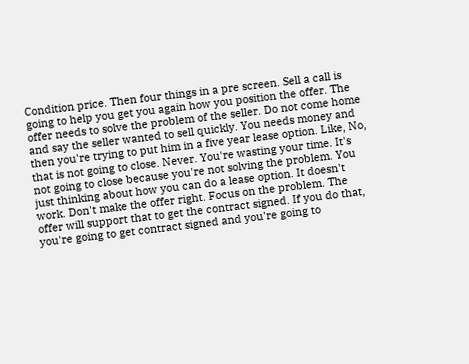Condition price. Then four things in a pre screen. Sell a call is going to help you get you again how you position the offer. The offer needs to solve the problem of the seller. Do not come home and say the seller wanted to sell quickly. You needs money and then you're trying to put him in a five year lease option. Like, No, that is not going to close. Never. You're wasting your time. It's not going to close because you're not solving the problem. You just thinking about how you can do a lease option. It doesn't work. Don't make the offer right. Focus on the problem. The offer will support that to get the contract signed. If you do that, you're going to get contract signed and you're going to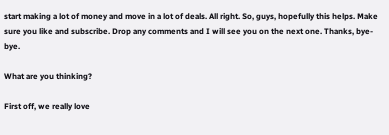start making a lot of money and move in a lot of deals. All right. So, guys, hopefully this helps. Make sure you like and subscribe. Drop any comments and I will see you on the next one. Thanks, bye-bye.

What are you thinking?

First off, we really love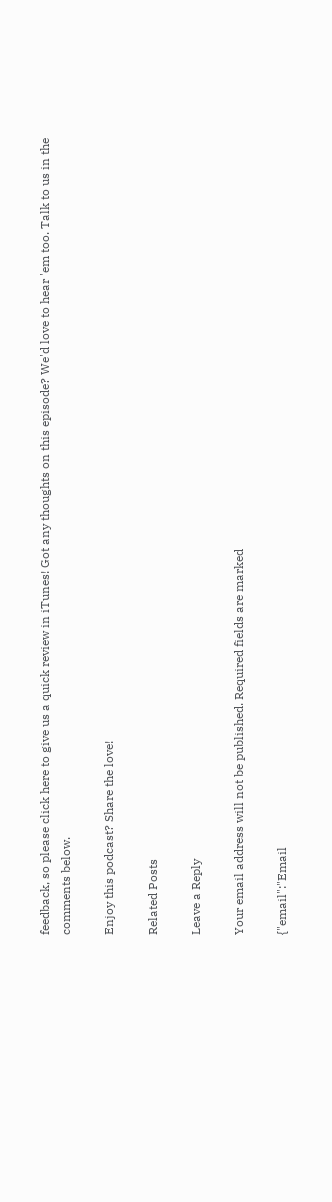feedback, so please click here to give us a quick review in iTunes! Got any thoughts on this episode? We'd love to hear 'em too. Talk to us in the comments below.

Enjoy this podcast? Share the love!

Related Posts

Leave a Reply

Your email address will not be published. Required fields are marked

{"email":"Email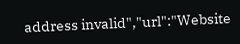address invalid","url":"Website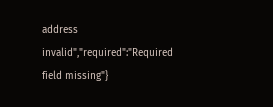address invalid","required":"Required field missing"}